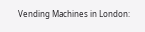Vending Machines in London: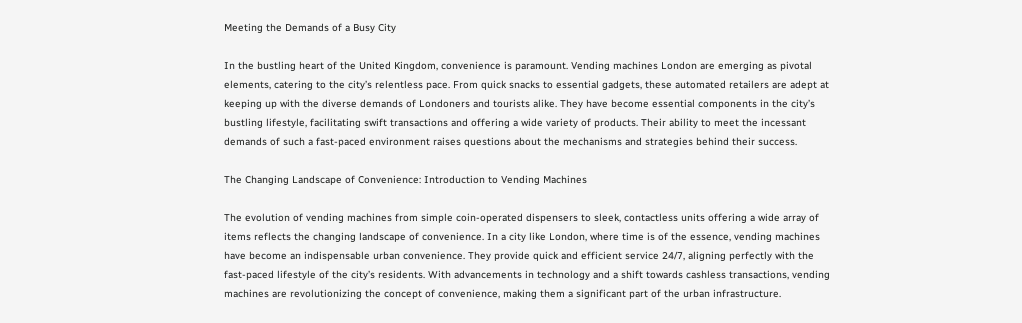Meeting the Demands of a Busy City

In the bustling heart of the United Kingdom, convenience is paramount. Vending machines London are emerging as pivotal elements, catering to the city’s relentless pace. From quick snacks to essential gadgets, these automated retailers are adept at keeping up with the diverse demands of Londoners and tourists alike. They have become essential components in the city’s bustling lifestyle, facilitating swift transactions and offering a wide variety of products. Their ability to meet the incessant demands of such a fast-paced environment raises questions about the mechanisms and strategies behind their success.

The Changing Landscape of Convenience: Introduction to Vending Machines

The evolution of vending machines from simple coin-operated dispensers to sleek, contactless units offering a wide array of items reflects the changing landscape of convenience. In a city like London, where time is of the essence, vending machines have become an indispensable urban convenience. They provide quick and efficient service 24/7, aligning perfectly with the fast-paced lifestyle of the city’s residents. With advancements in technology and a shift towards cashless transactions, vending machines are revolutionizing the concept of convenience, making them a significant part of the urban infrastructure.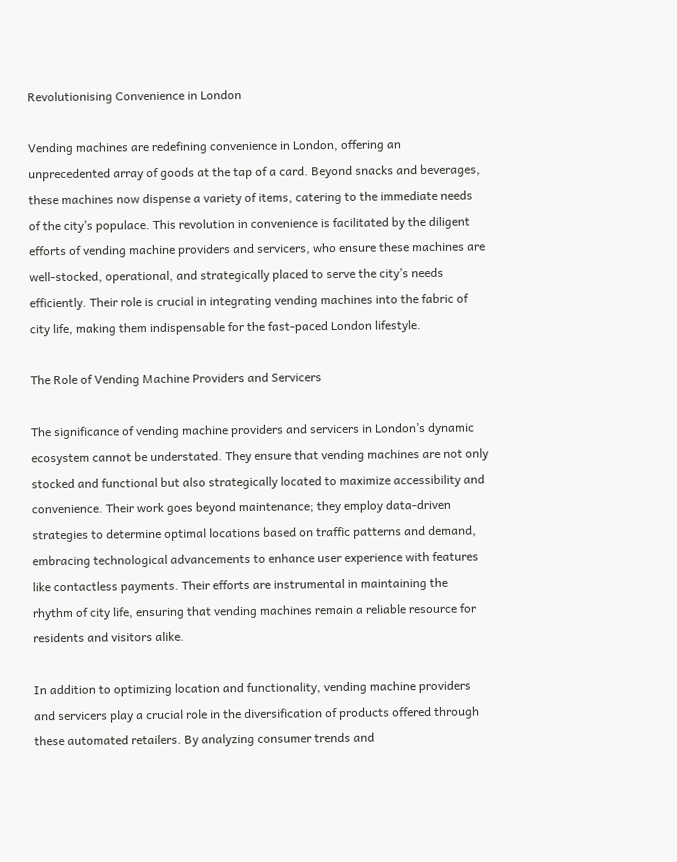Revolutionising Convenience in London

Vending machines are redefining convenience in London, offering an unprecedented array of goods at the tap of a card. Beyond snacks and beverages, these machines now dispense a variety of items, catering to the immediate needs of the city’s populace. This revolution in convenience is facilitated by the diligent efforts of vending machine providers and servicers, who ensure these machines are well-stocked, operational, and strategically placed to serve the city’s needs efficiently. Their role is crucial in integrating vending machines into the fabric of city life, making them indispensable for the fast-paced London lifestyle.

The Role of Vending Machine Providers and Servicers

The significance of vending machine providers and servicers in London’s dynamic ecosystem cannot be understated. They ensure that vending machines are not only stocked and functional but also strategically located to maximize accessibility and convenience. Their work goes beyond maintenance; they employ data-driven strategies to determine optimal locations based on traffic patterns and demand, embracing technological advancements to enhance user experience with features like contactless payments. Their efforts are instrumental in maintaining the rhythm of city life, ensuring that vending machines remain a reliable resource for residents and visitors alike.

In addition to optimizing location and functionality, vending machine providers and servicers play a crucial role in the diversification of products offered through these automated retailers. By analyzing consumer trends and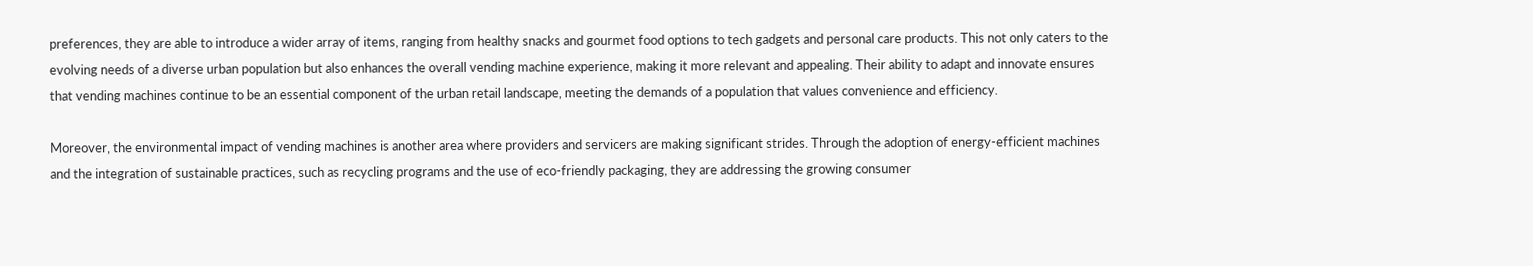preferences, they are able to introduce a wider array of items, ranging from healthy snacks and gourmet food options to tech gadgets and personal care products. This not only caters to the evolving needs of a diverse urban population but also enhances the overall vending machine experience, making it more relevant and appealing. Their ability to adapt and innovate ensures that vending machines continue to be an essential component of the urban retail landscape, meeting the demands of a population that values convenience and efficiency.

Moreover, the environmental impact of vending machines is another area where providers and servicers are making significant strides. Through the adoption of energy-efficient machines and the integration of sustainable practices, such as recycling programs and the use of eco-friendly packaging, they are addressing the growing consumer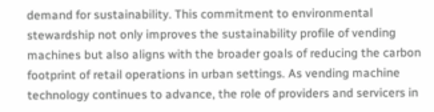demand for sustainability. This commitment to environmental stewardship not only improves the sustainability profile of vending machines but also aligns with the broader goals of reducing the carbon footprint of retail operations in urban settings. As vending machine technology continues to advance, the role of providers and servicers in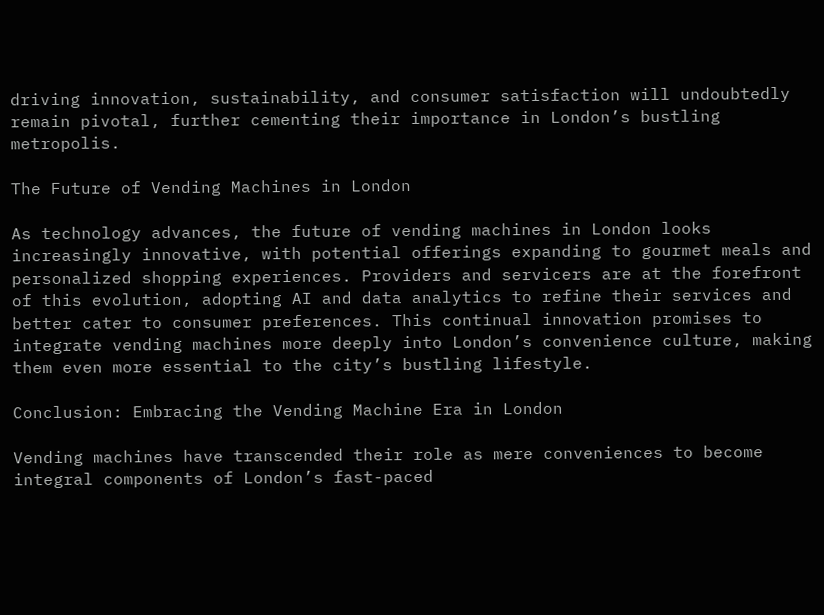driving innovation, sustainability, and consumer satisfaction will undoubtedly remain pivotal, further cementing their importance in London’s bustling metropolis.

The Future of Vending Machines in London

As technology advances, the future of vending machines in London looks increasingly innovative, with potential offerings expanding to gourmet meals and personalized shopping experiences. Providers and servicers are at the forefront of this evolution, adopting AI and data analytics to refine their services and better cater to consumer preferences. This continual innovation promises to integrate vending machines more deeply into London’s convenience culture, making them even more essential to the city’s bustling lifestyle.

Conclusion: Embracing the Vending Machine Era in London

Vending machines have transcended their role as mere conveniences to become integral components of London’s fast-paced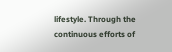lifestyle. Through the continuous efforts of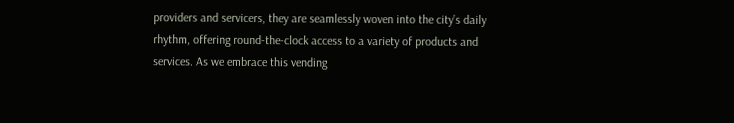providers and servicers, they are seamlessly woven into the city’s daily rhythm, offering round-the-clock access to a variety of products and services. As we embrace this vending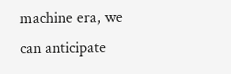machine era, we can anticipate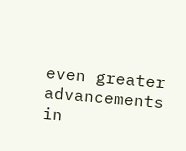even greater advancements in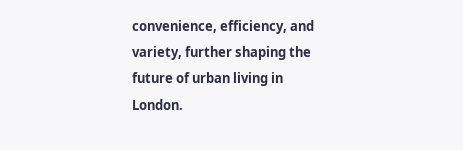convenience, efficiency, and variety, further shaping the future of urban living in London.